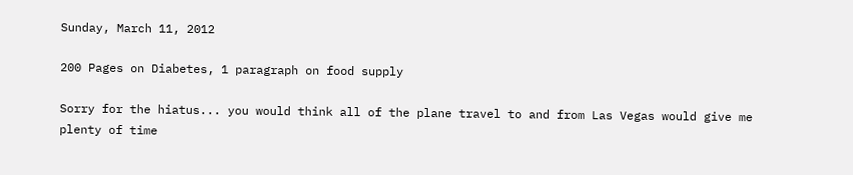Sunday, March 11, 2012

200 Pages on Diabetes, 1 paragraph on food supply

Sorry for the hiatus... you would think all of the plane travel to and from Las Vegas would give me plenty of time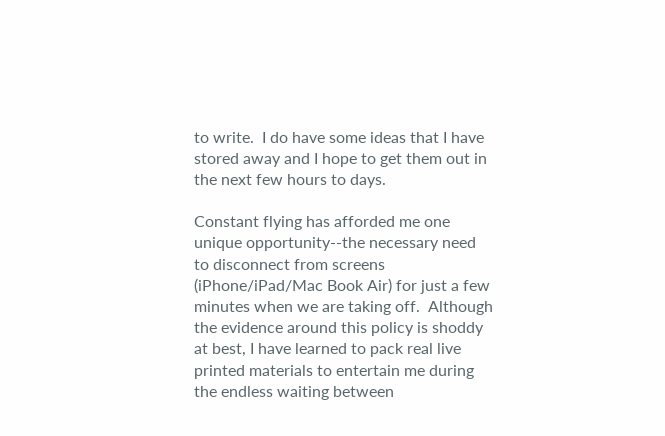to write.  I do have some ideas that I have stored away and I hope to get them out in the next few hours to days.

Constant flying has afforded me one unique opportunity--the necessary need to disconnect from screens (iPhone/iPad/Mac Book Air) for just a few minutes when we are taking off.  Although the evidence around this policy is shoddy at best, I have learned to pack real live printed materials to entertain me during the endless waiting between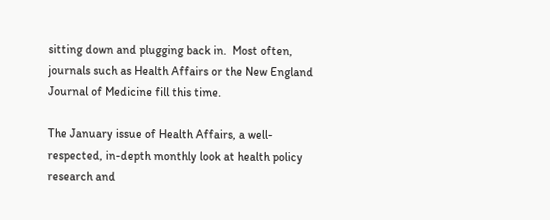sitting down and plugging back in.  Most often, journals such as Health Affairs or the New England Journal of Medicine fill this time.

The January issue of Health Affairs, a well-respected, in-depth monthly look at health policy research and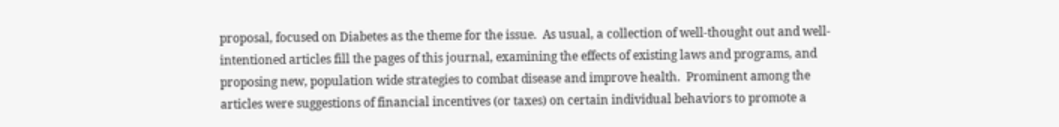proposal, focused on Diabetes as the theme for the issue.  As usual, a collection of well-thought out and well-intentioned articles fill the pages of this journal, examining the effects of existing laws and programs, and proposing new, population wide strategies to combat disease and improve health.  Prominent among the articles were suggestions of financial incentives (or taxes) on certain individual behaviors to promote a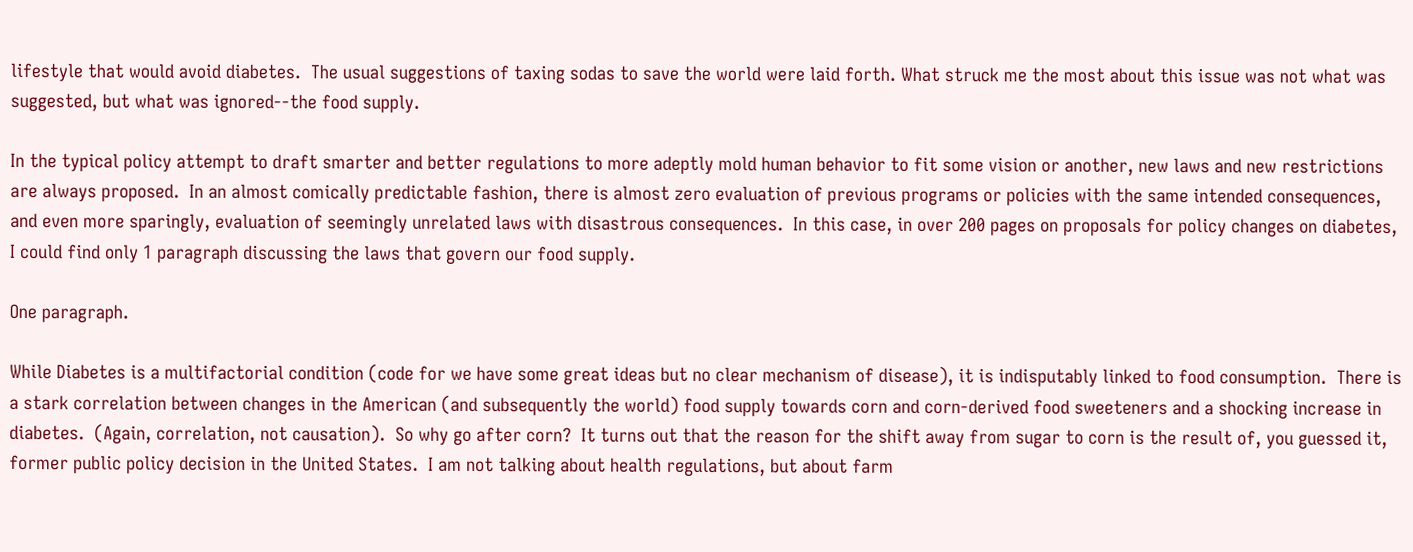lifestyle that would avoid diabetes.  The usual suggestions of taxing sodas to save the world were laid forth. What struck me the most about this issue was not what was suggested, but what was ignored--the food supply.

In the typical policy attempt to draft smarter and better regulations to more adeptly mold human behavior to fit some vision or another, new laws and new restrictions are always proposed.  In an almost comically predictable fashion, there is almost zero evaluation of previous programs or policies with the same intended consequences, and even more sparingly, evaluation of seemingly unrelated laws with disastrous consequences.  In this case, in over 200 pages on proposals for policy changes on diabetes, I could find only 1 paragraph discussing the laws that govern our food supply.

One paragraph.

While Diabetes is a multifactorial condition (code for we have some great ideas but no clear mechanism of disease), it is indisputably linked to food consumption.  There is a stark correlation between changes in the American (and subsequently the world) food supply towards corn and corn-derived food sweeteners and a shocking increase in diabetes.  (Again, correlation, not causation).  So why go after corn?  It turns out that the reason for the shift away from sugar to corn is the result of, you guessed it, former public policy decision in the United States.  I am not talking about health regulations, but about farm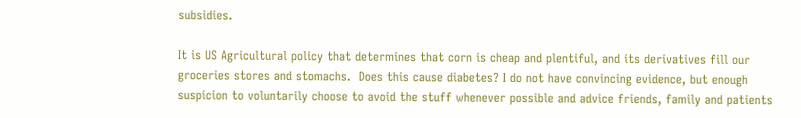subsidies.

It is US Agricultural policy that determines that corn is cheap and plentiful, and its derivatives fill our groceries stores and stomachs.  Does this cause diabetes? I do not have convincing evidence, but enough suspicion to voluntarily choose to avoid the stuff whenever possible and advice friends, family and patients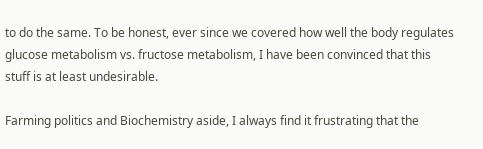to do the same. To be honest, ever since we covered how well the body regulates glucose metabolism vs. fructose metabolism, I have been convinced that this stuff is at least undesirable.

Farming politics and Biochemistry aside, I always find it frustrating that the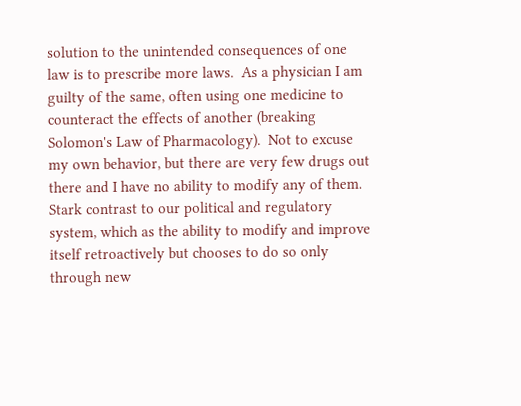solution to the unintended consequences of one law is to prescribe more laws.  As a physician I am guilty of the same, often using one medicine to counteract the effects of another (breaking Solomon's Law of Pharmacology).  Not to excuse my own behavior, but there are very few drugs out there and I have no ability to modify any of them.  Stark contrast to our political and regulatory system, which as the ability to modify and improve itself retroactively but chooses to do so only through new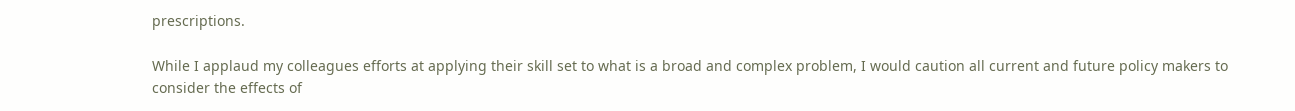prescriptions.

While I applaud my colleagues efforts at applying their skill set to what is a broad and complex problem, I would caution all current and future policy makers to consider the effects of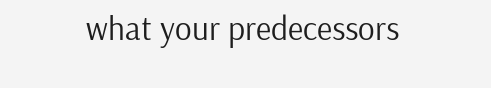what your predecessors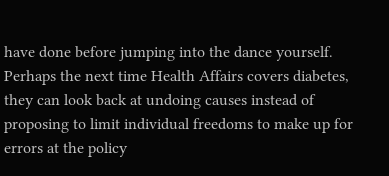have done before jumping into the dance yourself.  Perhaps the next time Health Affairs covers diabetes, they can look back at undoing causes instead of proposing to limit individual freedoms to make up for errors at the policy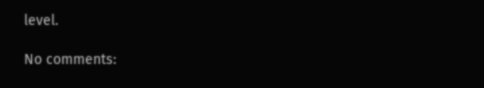level.

No comments: